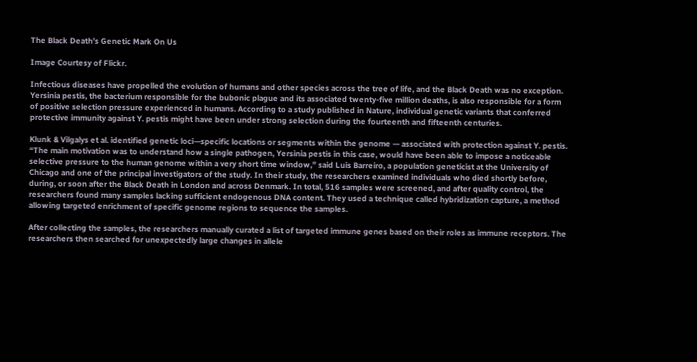The Black Death’s Genetic Mark On Us

Image Courtesy of Flickr.

Infectious diseases have propelled the evolution of humans and other species across the tree of life, and the Black Death was no exception. Yersinia pestis, the bacterium responsible for the bubonic plague and its associated twenty-five million deaths, is also responsible for a form of positive selection pressure experienced in humans. According to a study published in Nature, individual genetic variants that conferred protective immunity against Y. pestis might have been under strong selection during the fourteenth and fifteenth centuries.

Klunk & Vilgalys et al. identified genetic loci—specific locations or segments within the genome — associated with protection against Y. pestis. “The main motivation was to understand how a single pathogen, Yersinia pestis in this case, would have been able to impose a noticeable selective pressure to the human genome within a very short time window,” said Luis Barreiro, a population geneticist at the University of Chicago and one of the principal investigators of the study. In their study, the researchers examined individuals who died shortly before, during, or soon after the Black Death in London and across Denmark. In total, 516 samples were screened, and after quality control, the researchers found many samples lacking sufficient endogenous DNA content. They used a technique called hybridization capture, a method allowing targeted enrichment of specific genome regions to sequence the samples.

After collecting the samples, the researchers manually curated a list of targeted immune genes based on their roles as immune receptors. The researchers then searched for unexpectedly large changes in allele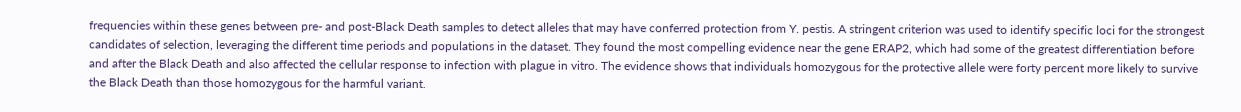frequencies within these genes between pre- and post-Black Death samples to detect alleles that may have conferred protection from Y. pestis. A stringent criterion was used to identify specific loci for the strongest candidates of selection, leveraging the different time periods and populations in the dataset. They found the most compelling evidence near the gene ERAP2, which had some of the greatest differentiation before and after the Black Death and also affected the cellular response to infection with plague in vitro. The evidence shows that individuals homozygous for the protective allele were forty percent more likely to survive the Black Death than those homozygous for the harmful variant.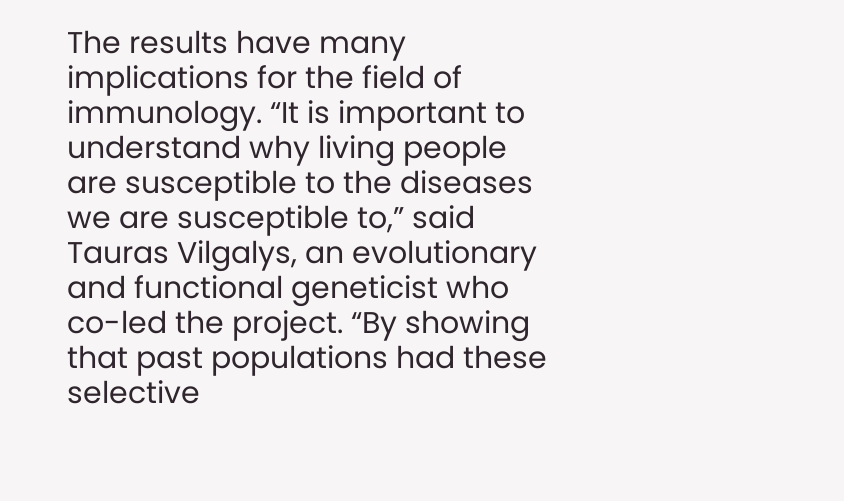The results have many implications for the field of immunology. “It is important to understand why living people are susceptible to the diseases we are susceptible to,” said Tauras Vilgalys, an evolutionary and functional geneticist who co-led the project. “By showing that past populations had these selective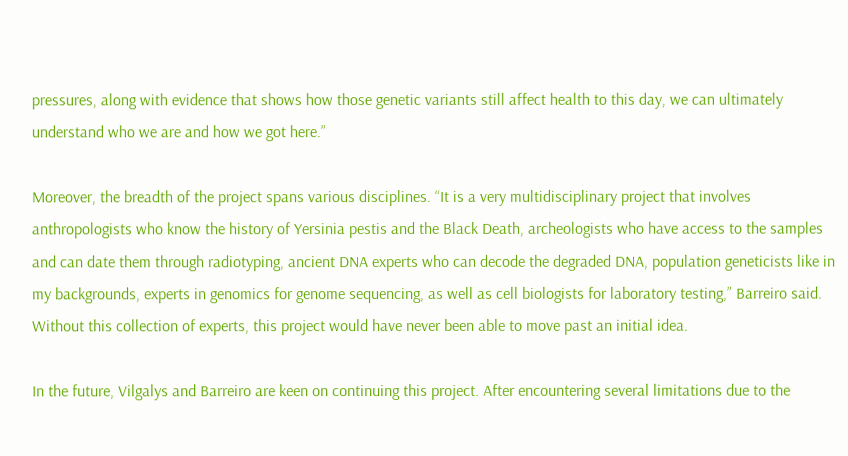pressures, along with evidence that shows how those genetic variants still affect health to this day, we can ultimately understand who we are and how we got here.”

Moreover, the breadth of the project spans various disciplines. “It is a very multidisciplinary project that involves anthropologists who know the history of Yersinia pestis and the Black Death, archeologists who have access to the samples and can date them through radiotyping, ancient DNA experts who can decode the degraded DNA, population geneticists like in my backgrounds, experts in genomics for genome sequencing, as well as cell biologists for laboratory testing,” Barreiro said. Without this collection of experts, this project would have never been able to move past an initial idea.

In the future, Vilgalys and Barreiro are keen on continuing this project. After encountering several limitations due to the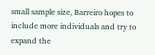small sample size, Barreiro hopes to include more individuals and try to expand the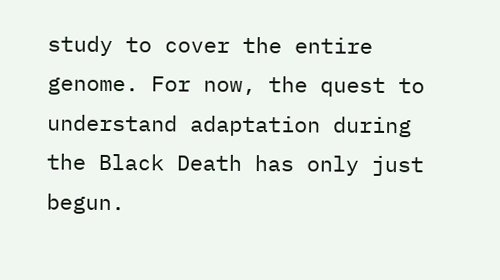study to cover the entire genome. For now, the quest to understand adaptation during the Black Death has only just begun.